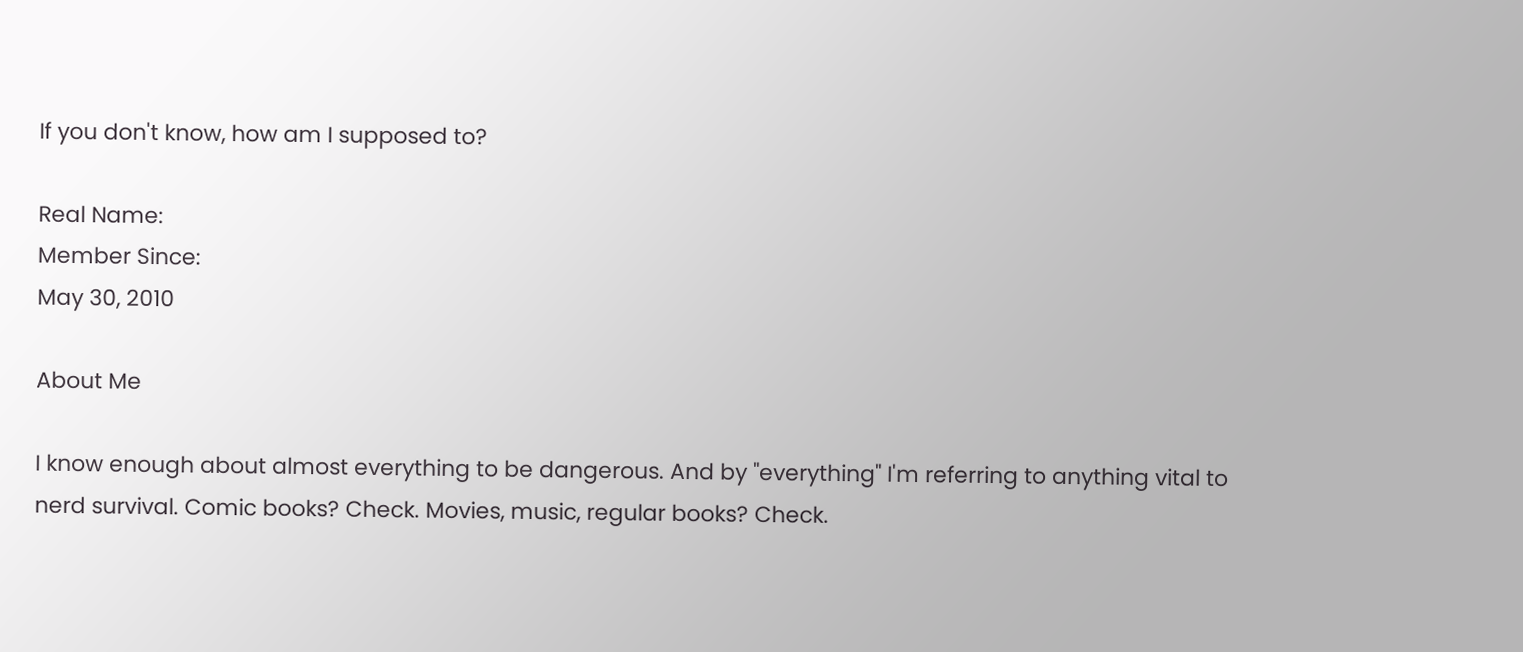If you don't know, how am I supposed to?

Real Name:
Member Since:
May 30, 2010

About Me

I know enough about almost everything to be dangerous. And by "everything" I'm referring to anything vital to nerd survival. Comic books? Check. Movies, music, regular books? Check.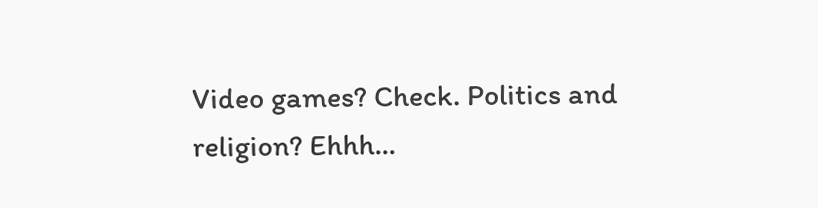Video games? Check. Politics and religion? Ehhh...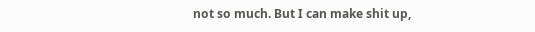not so much. But I can make shit up,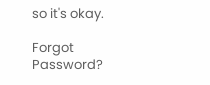so it's okay.

Forgot Password?